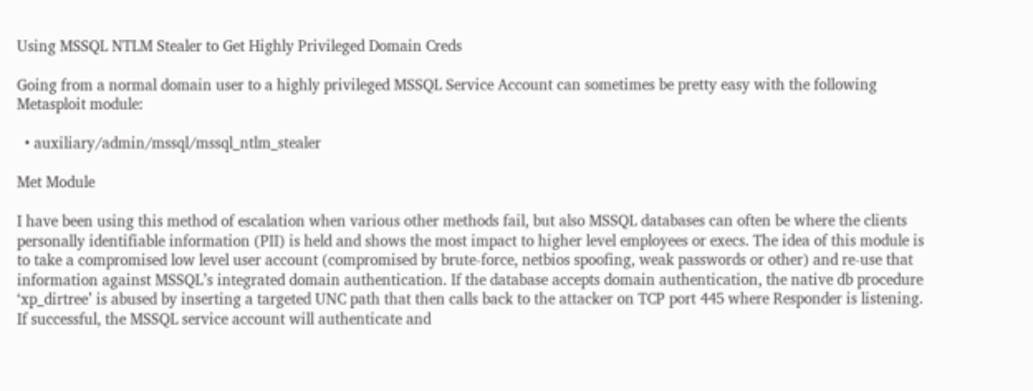Using MSSQL NTLM Stealer to Get Highly Privileged Domain Creds

Going from a normal domain user to a highly privileged MSSQL Service Account can sometimes be pretty easy with the following Metasploit module:

  • auxiliary/admin/mssql/mssql_ntlm_stealer

Met Module

I have been using this method of escalation when various other methods fail, but also MSSQL databases can often be where the clients personally identifiable information (PII) is held and shows the most impact to higher level employees or execs. The idea of this module is to take a compromised low level user account (compromised by brute-force, netbios spoofing, weak passwords or other) and re-use that information against MSSQL’s integrated domain authentication. If the database accepts domain authentication, the native db procedure ‘xp_dirtree’ is abused by inserting a targeted UNC path that then calls back to the attacker on TCP port 445 where Responder is listening. If successful, the MSSQL service account will authenticate and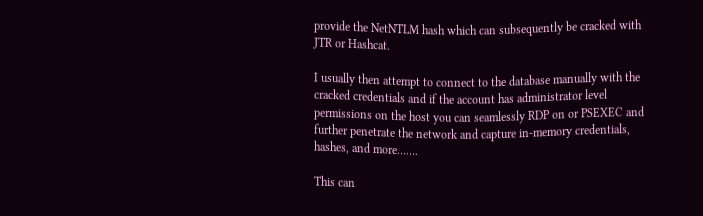provide the NetNTLM hash which can subsequently be cracked with JTR or Hashcat.

I usually then attempt to connect to the database manually with the cracked credentials and if the account has administrator level permissions on the host you can seamlessly RDP on or PSEXEC and further penetrate the network and capture in-memory credentials, hashes, and more…….

This can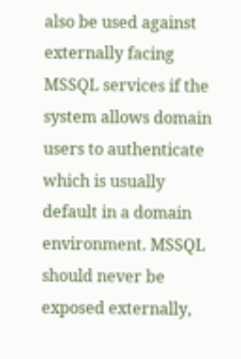also be used against externally facing MSSQL services if the system allows domain users to authenticate which is usually default in a domain environment. MSSQL should never be exposed externally,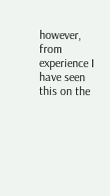however, from experience I have seen this on the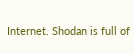Internet. Shodan is full of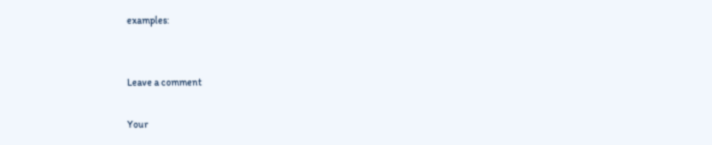examples:


Leave a comment

Your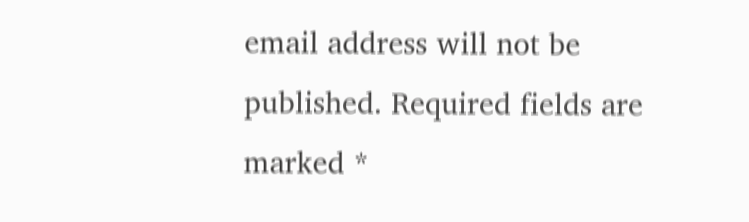email address will not be published. Required fields are marked *